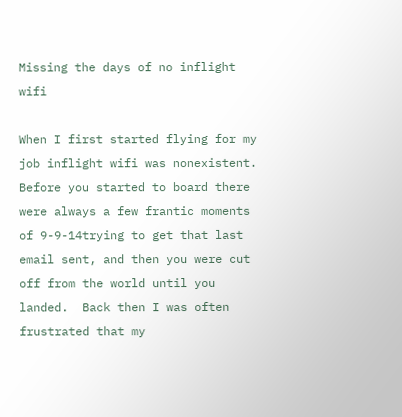Missing the days of no inflight wifi

When I first started flying for my job inflight wifi was nonexistent.  Before you started to board there were always a few frantic moments of 9-9-14trying to get that last email sent, and then you were cut off from the world until you landed.  Back then I was often frustrated that my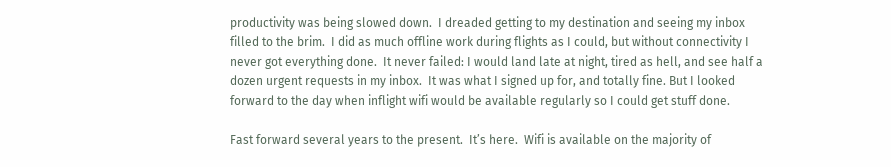productivity was being slowed down.  I dreaded getting to my destination and seeing my inbox filled to the brim.  I did as much offline work during flights as I could, but without connectivity I never got everything done.  It never failed: I would land late at night, tired as hell, and see half a dozen urgent requests in my inbox.  It was what I signed up for, and totally fine. But I looked forward to the day when inflight wifi would be available regularly so I could get stuff done.

Fast forward several years to the present.  It’s here.  Wifi is available on the majority of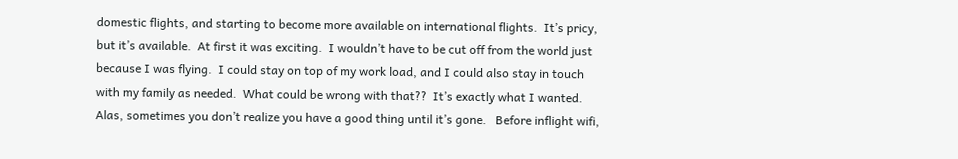domestic flights, and starting to become more available on international flights.  It’s pricy, but it’s available.  At first it was exciting.  I wouldn’t have to be cut off from the world just because I was flying.  I could stay on top of my work load, and I could also stay in touch with my family as needed.  What could be wrong with that??  It’s exactly what I wanted.  Alas, sometimes you don’t realize you have a good thing until it’s gone.   Before inflight wifi,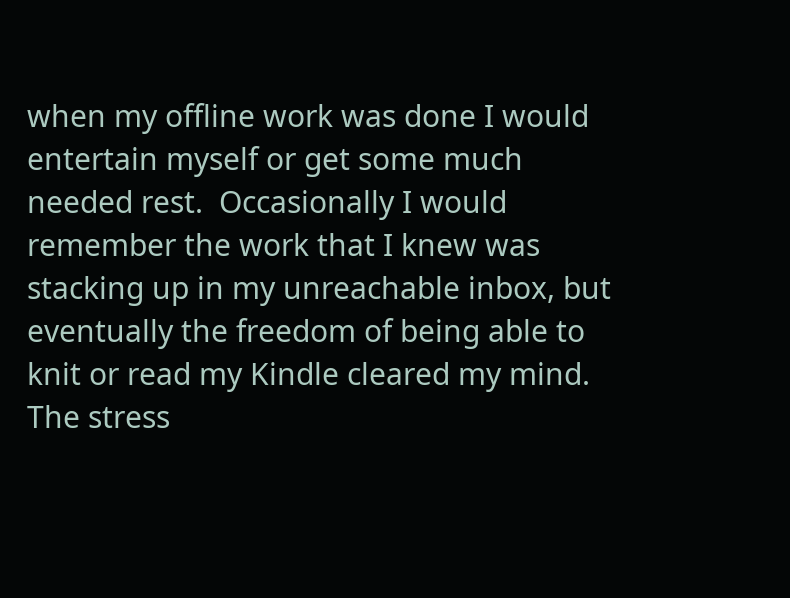when my offline work was done I would entertain myself or get some much needed rest.  Occasionally I would remember the work that I knew was stacking up in my unreachable inbox, but eventually the freedom of being able to knit or read my Kindle cleared my mind.  The stress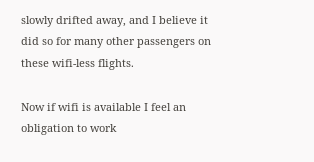slowly drifted away, and I believe it did so for many other passengers on these wifi-less flights.

Now if wifi is available I feel an obligation to work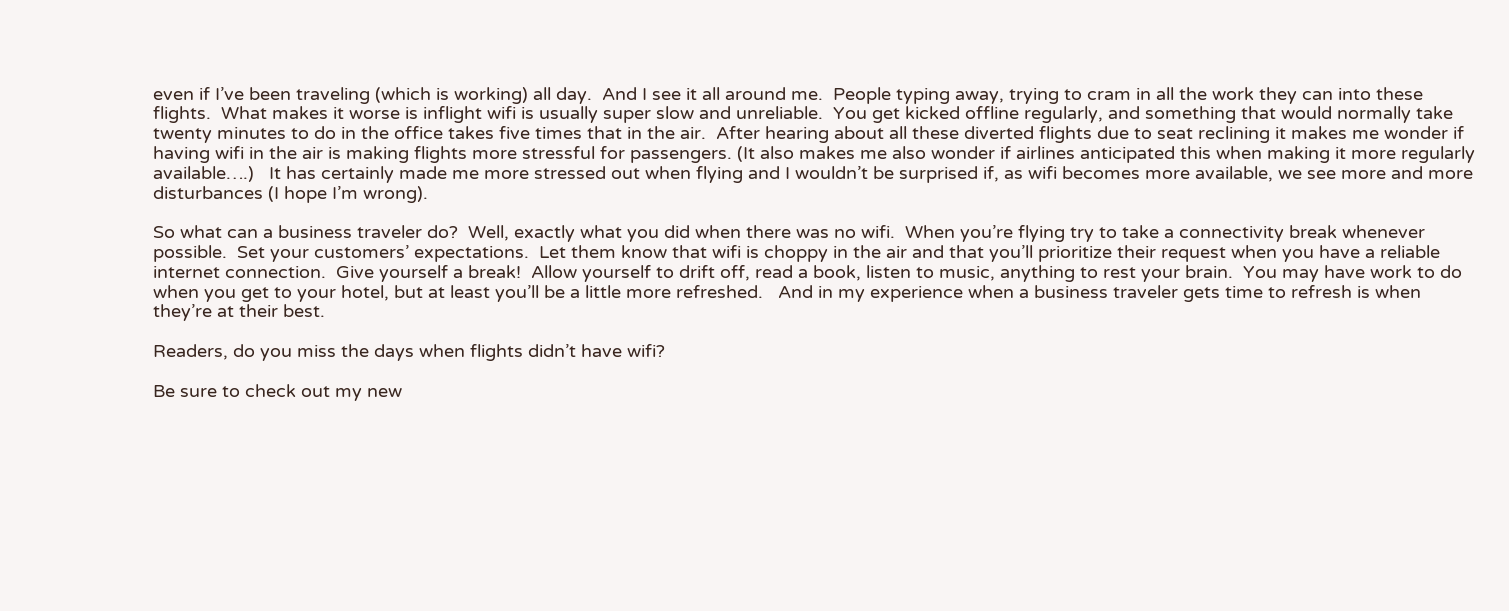even if I’ve been traveling (which is working) all day.  And I see it all around me.  People typing away, trying to cram in all the work they can into these flights.  What makes it worse is inflight wifi is usually super slow and unreliable.  You get kicked offline regularly, and something that would normally take twenty minutes to do in the office takes five times that in the air.  After hearing about all these diverted flights due to seat reclining it makes me wonder if having wifi in the air is making flights more stressful for passengers. (It also makes me also wonder if airlines anticipated this when making it more regularly available….)   It has certainly made me more stressed out when flying and I wouldn’t be surprised if, as wifi becomes more available, we see more and more disturbances (I hope I’m wrong).

So what can a business traveler do?  Well, exactly what you did when there was no wifi.  When you’re flying try to take a connectivity break whenever possible.  Set your customers’ expectations.  Let them know that wifi is choppy in the air and that you’ll prioritize their request when you have a reliable internet connection.  Give yourself a break!  Allow yourself to drift off, read a book, listen to music, anything to rest your brain.  You may have work to do when you get to your hotel, but at least you’ll be a little more refreshed.   And in my experience when a business traveler gets time to refresh is when they’re at their best.

Readers, do you miss the days when flights didn’t have wifi?

Be sure to check out my new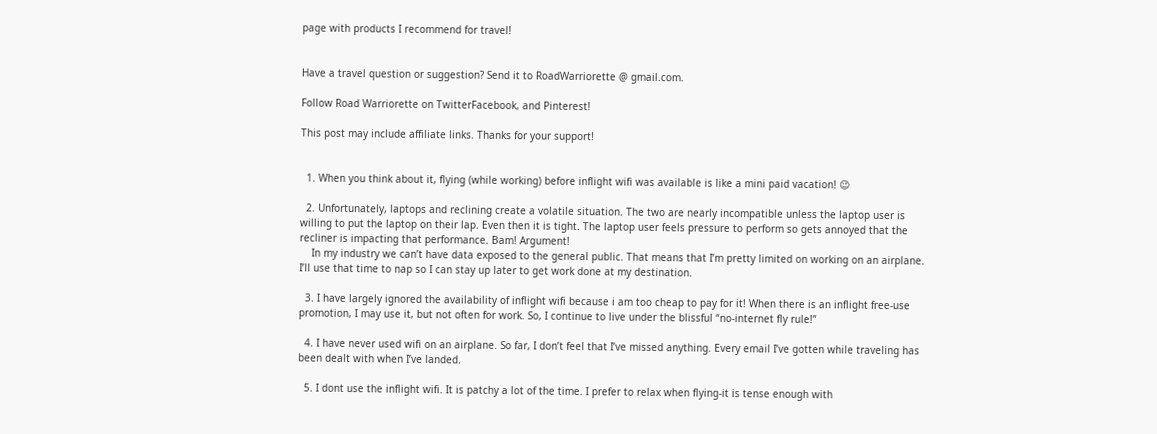page with products I recommend for travel!


Have a travel question or suggestion? Send it to RoadWarriorette @ gmail.com.

Follow Road Warriorette on TwitterFacebook, and Pinterest!

This post may include affiliate links. Thanks for your support!


  1. When you think about it, flying (while working) before inflight wifi was available is like a mini paid vacation! 😉

  2. Unfortunately, laptops and reclining create a volatile situation. The two are nearly incompatible unless the laptop user is willing to put the laptop on their lap. Even then it is tight. The laptop user feels pressure to perform so gets annoyed that the recliner is impacting that performance. Bam! Argument!
    In my industry we can’t have data exposed to the general public. That means that I’m pretty limited on working on an airplane. I’ll use that time to nap so I can stay up later to get work done at my destination.

  3. I have largely ignored the availability of inflight wifi because i am too cheap to pay for it! When there is an inflight free-use promotion, I may use it, but not often for work. So, I continue to live under the blissful “no-internet fly rule!”

  4. I have never used wifi on an airplane. So far, I don’t feel that I’ve missed anything. Every email I’ve gotten while traveling has been dealt with when I’ve landed.

  5. I dont use the inflight wifi. It is patchy a lot of the time. I prefer to relax when flying-it is tense enough with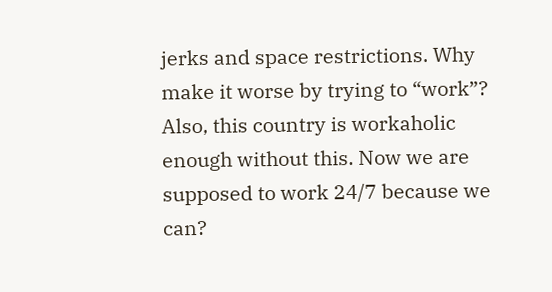jerks and space restrictions. Why make it worse by trying to “work”? Also, this country is workaholic enough without this. Now we are supposed to work 24/7 because we can?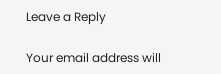Leave a Reply

Your email address will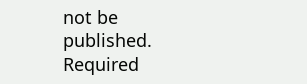not be published. Required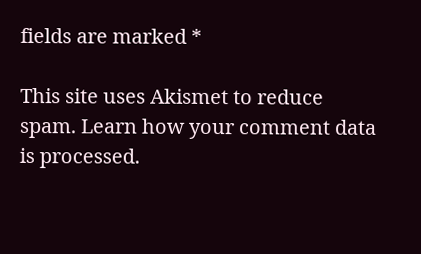fields are marked *

This site uses Akismet to reduce spam. Learn how your comment data is processed.